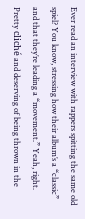Ever read an interview with rappers spitting the same old spiel? You know, stressing how their album’s a “classic” and that they’re leading a “movement.” Yeah, right. Pretty cliché and deserving of being thrown in the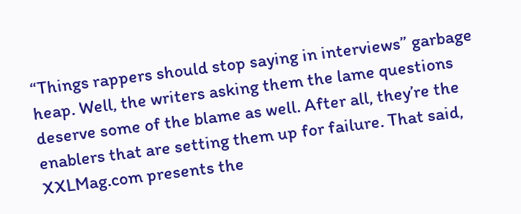“Things rappers should stop saying in interviews” garbage heap. Well, the writers asking them the lame questions deserve some of the blame as well. After all, they’re the enablers that are setting them up for failure. That said, XXLMag.com presents the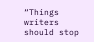“Things writers should stop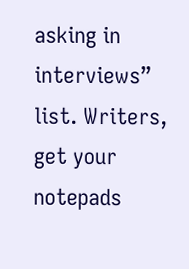asking in interviews” list. Writers, get your notepads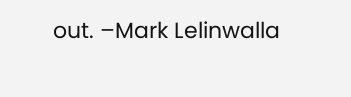out. –Mark Lelinwalla